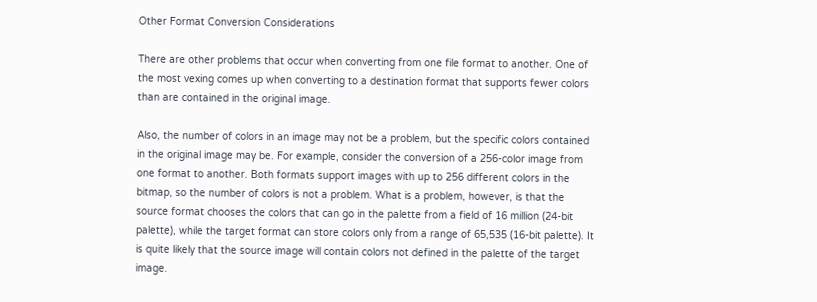Other Format Conversion Considerations

There are other problems that occur when converting from one file format to another. One of the most vexing comes up when converting to a destination format that supports fewer colors than are contained in the original image.

Also, the number of colors in an image may not be a problem, but the specific colors contained in the original image may be. For example, consider the conversion of a 256-color image from one format to another. Both formats support images with up to 256 different colors in the bitmap, so the number of colors is not a problem. What is a problem, however, is that the source format chooses the colors that can go in the palette from a field of 16 million (24-bit palette), while the target format can store colors only from a range of 65,535 (16-bit palette). It is quite likely that the source image will contain colors not defined in the palette of the target image.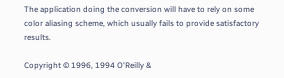The application doing the conversion will have to rely on some color aliasing scheme, which usually fails to provide satisfactory results.

Copyright © 1996, 1994 O'Reilly &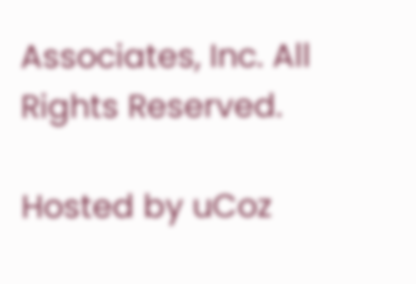Associates, Inc. All Rights Reserved.

Hosted by uCoz